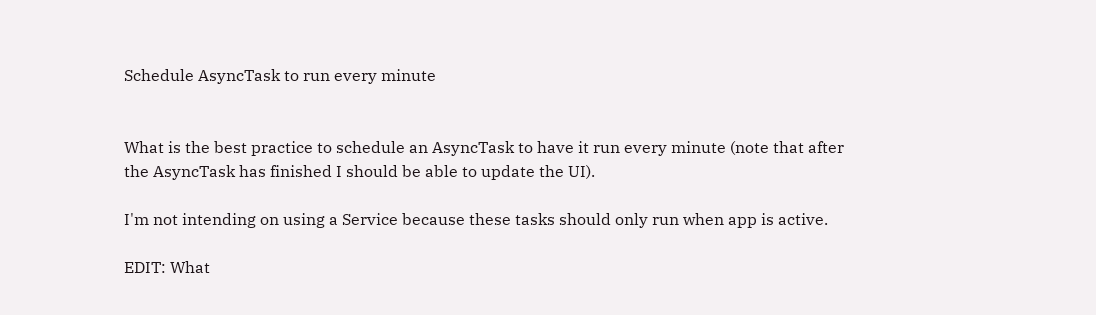Schedule AsyncTask to run every minute


What is the best practice to schedule an AsyncTask to have it run every minute (note that after the AsyncTask has finished I should be able to update the UI).

I'm not intending on using a Service because these tasks should only run when app is active.

EDIT: What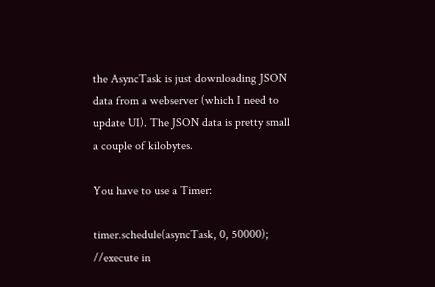the AsyncTask is just downloading JSON data from a webserver (which I need to update UI). The JSON data is pretty small a couple of kilobytes.

You have to use a Timer:

timer.schedule(asyncTask, 0, 50000); //execute in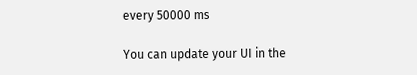every 50000 ms

You can update your UI in the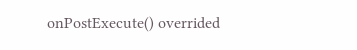onPostExecute() overrided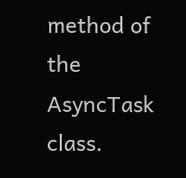method of the AsyncTask class.